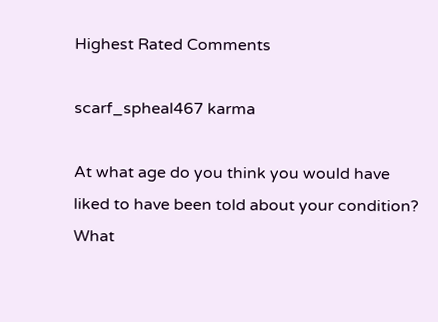Highest Rated Comments

scarf_spheal467 karma

At what age do you think you would have liked to have been told about your condition? What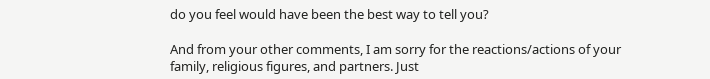do you feel would have been the best way to tell you?

And from your other comments, I am sorry for the reactions/actions of your family, religious figures, and partners. Just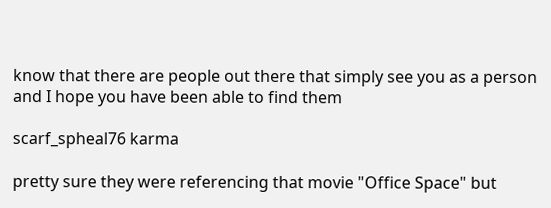know that there are people out there that simply see you as a person and I hope you have been able to find them

scarf_spheal76 karma

pretty sure they were referencing that movie "Office Space" but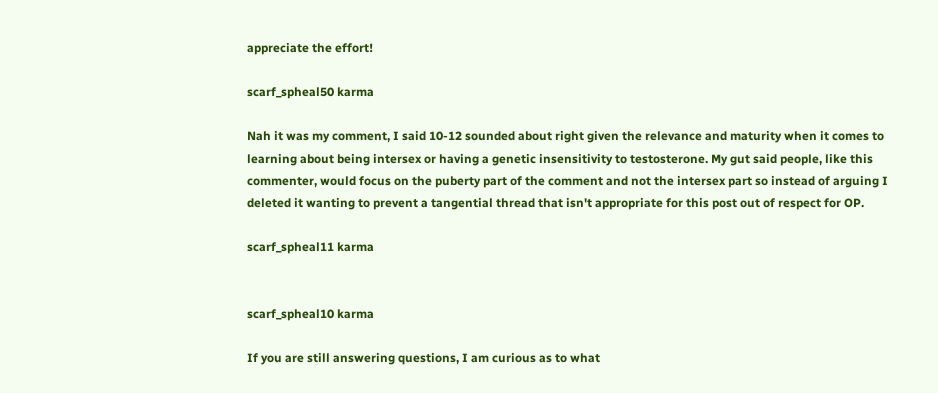appreciate the effort!

scarf_spheal50 karma

Nah it was my comment, I said 10-12 sounded about right given the relevance and maturity when it comes to learning about being intersex or having a genetic insensitivity to testosterone. My gut said people, like this commenter, would focus on the puberty part of the comment and not the intersex part so instead of arguing I deleted it wanting to prevent a tangential thread that isn't appropriate for this post out of respect for OP.

scarf_spheal11 karma


scarf_spheal10 karma

If you are still answering questions, I am curious as to what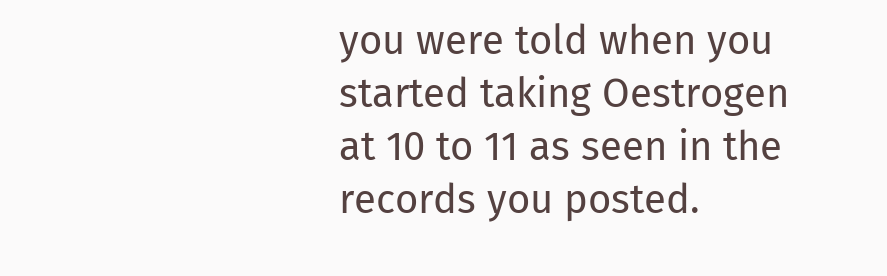you were told when you started taking Oestrogen at 10 to 11 as seen in the records you posted.